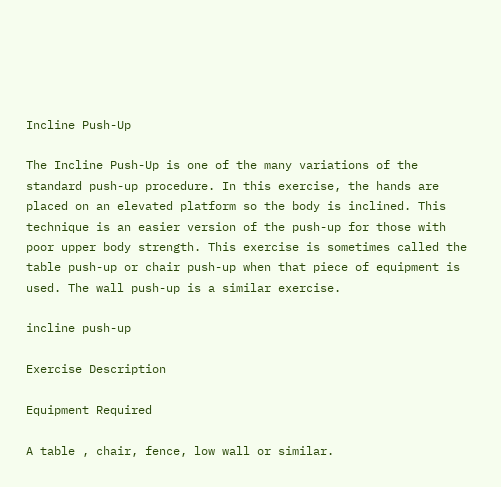Incline Push-Up

The Incline Push-Up is one of the many variations of the standard push-up procedure. In this exercise, the hands are placed on an elevated platform so the body is inclined. This technique is an easier version of the push-up for those with poor upper body strength. This exercise is sometimes called the table push-up or chair push-up when that piece of equipment is used. The wall push-up is a similar exercise.

incline push-up

Exercise Description

Equipment Required

A table , chair, fence, low wall or similar.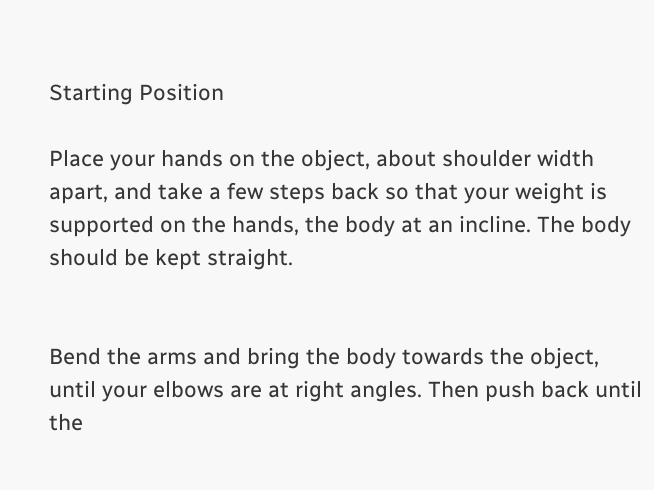Starting Position

Place your hands on the object, about shoulder width apart, and take a few steps back so that your weight is supported on the hands, the body at an incline. The body should be kept straight.


Bend the arms and bring the body towards the object, until your elbows are at right angles. Then push back until the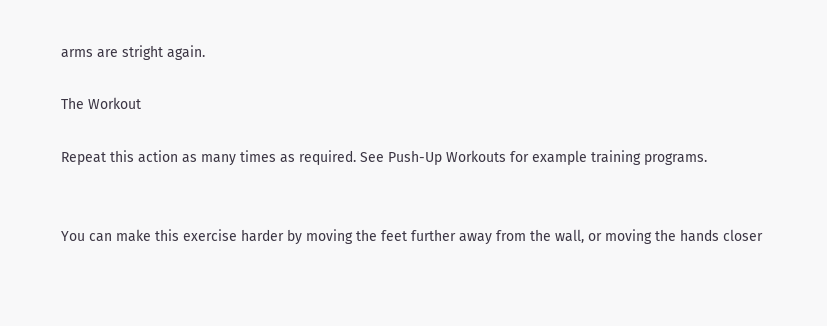arms are stright again.

The Workout

Repeat this action as many times as required. See Push-Up Workouts for example training programs.


You can make this exercise harder by moving the feet further away from the wall, or moving the hands closer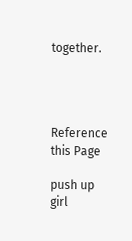together.




Reference this Page

push up girl